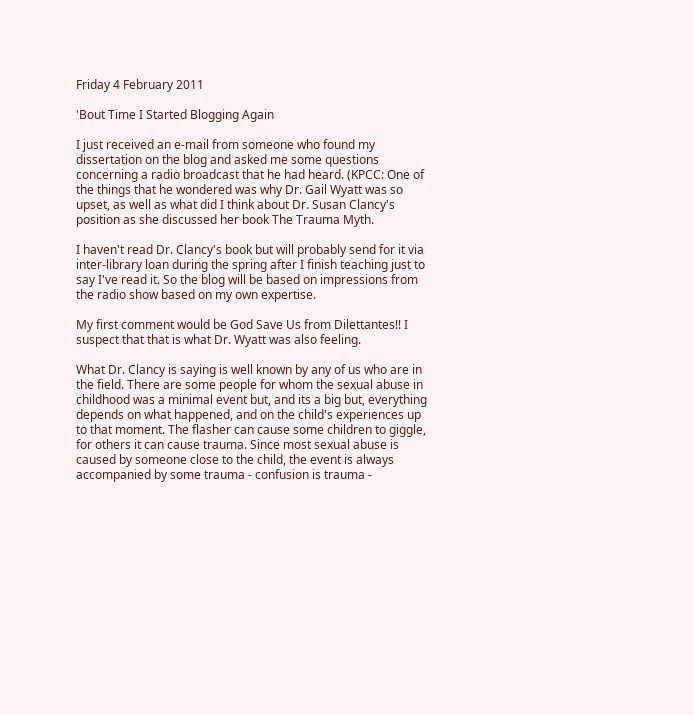Friday 4 February 2011

'Bout Time I Started Blogging Again

I just received an e-mail from someone who found my dissertation on the blog and asked me some questions concerning a radio broadcast that he had heard. (KPCC: One of the things that he wondered was why Dr. Gail Wyatt was so upset, as well as what did I think about Dr. Susan Clancy's position as she discussed her book The Trauma Myth.

I haven't read Dr. Clancy's book but will probably send for it via inter-library loan during the spring after I finish teaching just to say I've read it. So the blog will be based on impressions from the radio show based on my own expertise.

My first comment would be God Save Us from Dilettantes!! I suspect that that is what Dr. Wyatt was also feeling.

What Dr. Clancy is saying is well known by any of us who are in the field. There are some people for whom the sexual abuse in childhood was a minimal event but, and its a big but, everything depends on what happened, and on the child's experiences up to that moment. The flasher can cause some children to giggle, for others it can cause trauma. Since most sexual abuse is caused by someone close to the child, the event is always accompanied by some trauma - confusion is trauma -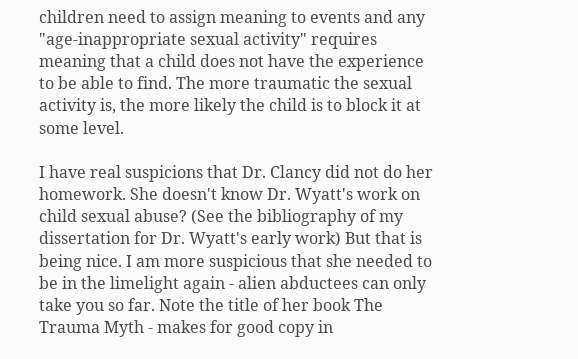children need to assign meaning to events and any "age-inappropriate sexual activity" requires meaning that a child does not have the experience to be able to find. The more traumatic the sexual activity is, the more likely the child is to block it at some level.

I have real suspicions that Dr. Clancy did not do her homework. She doesn't know Dr. Wyatt's work on child sexual abuse? (See the bibliography of my dissertation for Dr. Wyatt's early work) But that is being nice. I am more suspicious that she needed to be in the limelight again - alien abductees can only take you so far. Note the title of her book The Trauma Myth - makes for good copy in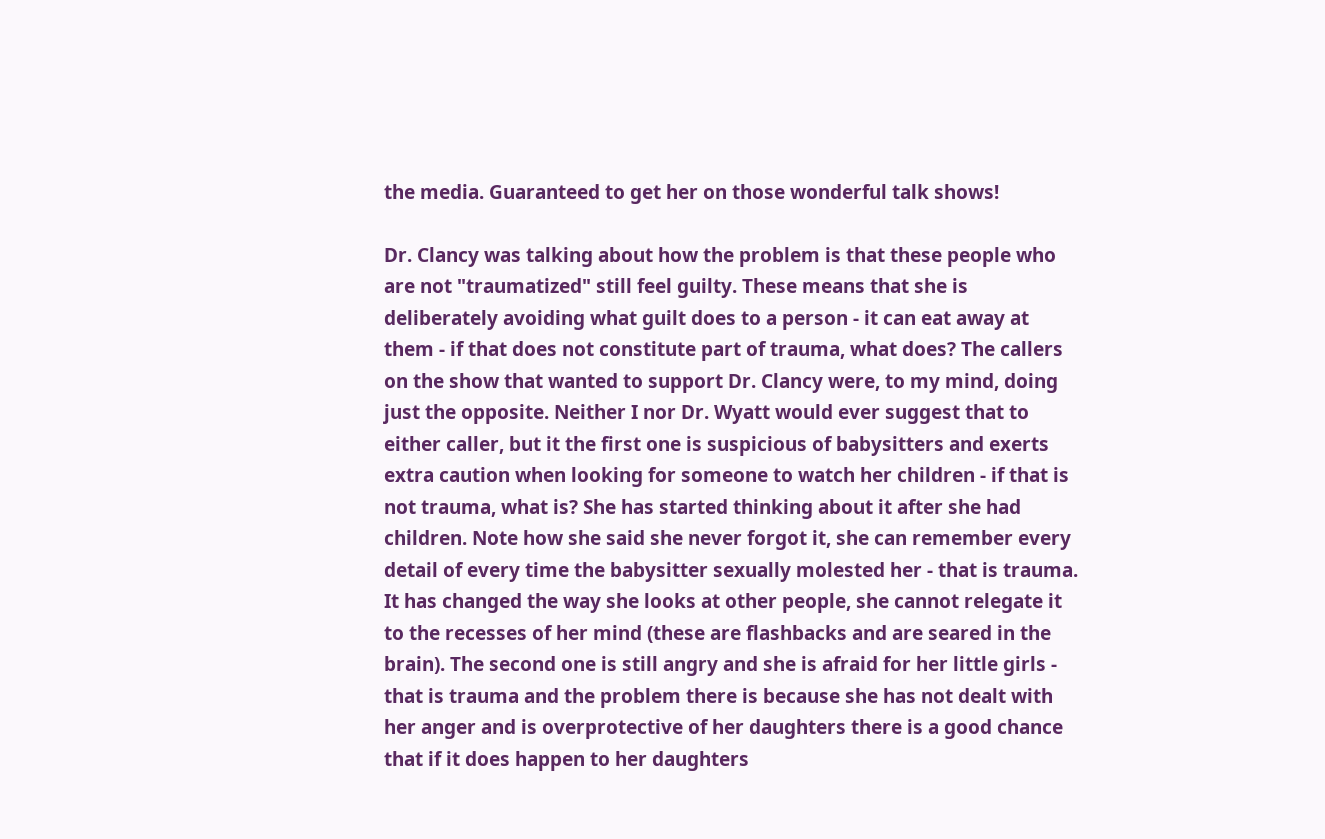the media. Guaranteed to get her on those wonderful talk shows!

Dr. Clancy was talking about how the problem is that these people who are not "traumatized" still feel guilty. These means that she is deliberately avoiding what guilt does to a person - it can eat away at them - if that does not constitute part of trauma, what does? The callers on the show that wanted to support Dr. Clancy were, to my mind, doing just the opposite. Neither I nor Dr. Wyatt would ever suggest that to either caller, but it the first one is suspicious of babysitters and exerts extra caution when looking for someone to watch her children - if that is not trauma, what is? She has started thinking about it after she had children. Note how she said she never forgot it, she can remember every detail of every time the babysitter sexually molested her - that is trauma. It has changed the way she looks at other people, she cannot relegate it to the recesses of her mind (these are flashbacks and are seared in the brain). The second one is still angry and she is afraid for her little girls - that is trauma and the problem there is because she has not dealt with her anger and is overprotective of her daughters there is a good chance that if it does happen to her daughters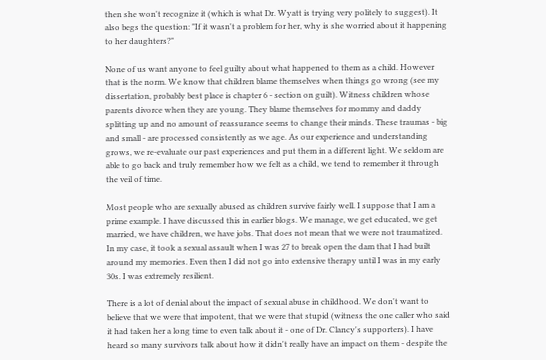then she won't recognize it (which is what Dr. Wyatt is trying very politely to suggest). It also begs the question: "If it wasn't a problem for her, why is she worried about it happening to her daughters?"

None of us want anyone to feel guilty about what happened to them as a child. However that is the norm. We know that children blame themselves when things go wrong (see my dissertation, probably best place is chapter 6 - section on guilt). Witness children whose parents divorce when they are young. They blame themselves for mommy and daddy splitting up and no amount of reassurance seems to change their minds. These traumas - big and small - are processed consistently as we age. As our experience and understanding grows, we re-evaluate our past experiences and put them in a different light. We seldom are able to go back and truly remember how we felt as a child, we tend to remember it through the veil of time.

Most people who are sexually abused as children survive fairly well. I suppose that I am a prime example. I have discussed this in earlier blogs. We manage, we get educated, we get married, we have children, we have jobs. That does not mean that we were not traumatized. In my case, it took a sexual assault when I was 27 to break open the dam that I had built around my memories. Even then I did not go into extensive therapy until I was in my early 30s. I was extremely resilient.

There is a lot of denial about the impact of sexual abuse in childhood. We don't want to believe that we were that impotent, that we were that stupid (witness the one caller who said it had taken her a long time to even talk about it - one of Dr. Clancy's supporters). I have heard so many survivors talk about how it didn't really have an impact on them - despite the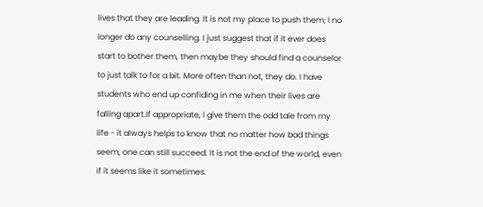lives that they are leading. It is not my place to push them; I no longer do any counselling. I just suggest that if it ever does start to bother them, then maybe they should find a counselor to just talk to for a bit. More often than not, they do. I have students who end up confiding in me when their lives are falling apart.If appropriate, I give them the odd tale from my life - it always helps to know that no matter how bad things seem, one can still succeed. It is not the end of the world, even if it seems like it sometimes.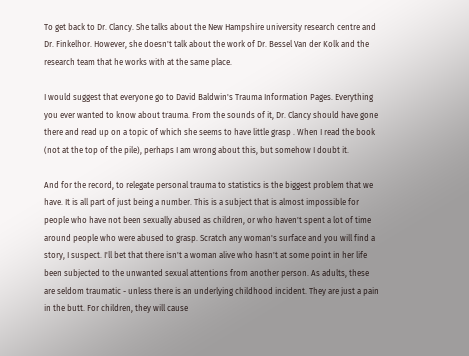To get back to Dr. Clancy. She talks about the New Hampshire university research centre and Dr. Finkelhor. However, she doesn't talk about the work of Dr. Bessel Van der Kolk and the research team that he works with at the same place.

I would suggest that everyone go to David Baldwin's Trauma Information Pages. Everything you ever wanted to know about trauma. From the sounds of it, Dr. Clancy should have gone there and read up on a topic of which she seems to have little grasp . When I read the book (not at the top of the pile), perhaps I am wrong about this, but somehow I doubt it.

And for the record, to relegate personal trauma to statistics is the biggest problem that we have. It is all part of just being a number. This is a subject that is almost impossible for people who have not been sexually abused as children, or who haven't spent a lot of time around people who were abused to grasp. Scratch any woman's surface and you will find a story, I suspect. I'll bet that there isn't a woman alive who hasn't at some point in her life been subjected to the unwanted sexual attentions from another person. As adults, these are seldom traumatic - unless there is an underlying childhood incident. They are just a pain in the butt. For children, they will cause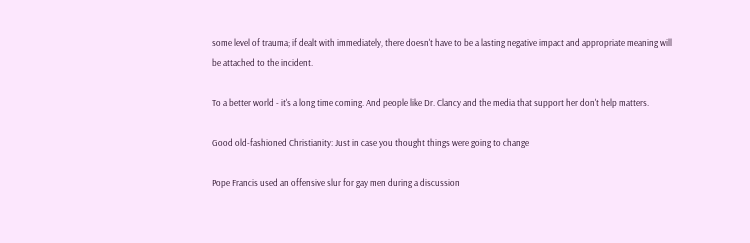some level of trauma; if dealt with immediately, there doesn't have to be a lasting negative impact and appropriate meaning will be attached to the incident.

To a better world - it's a long time coming. And people like Dr. Clancy and the media that support her don't help matters.

Good old-fashioned Christianity: Just in case you thought things were going to change

Pope Francis used an offensive slur for gay men during a discussion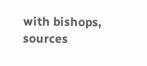with bishops, sources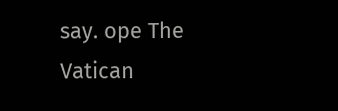say. ope The Vatican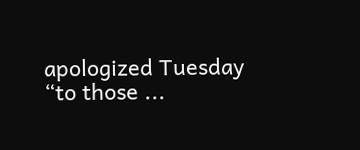apologized Tuesday “to those ...